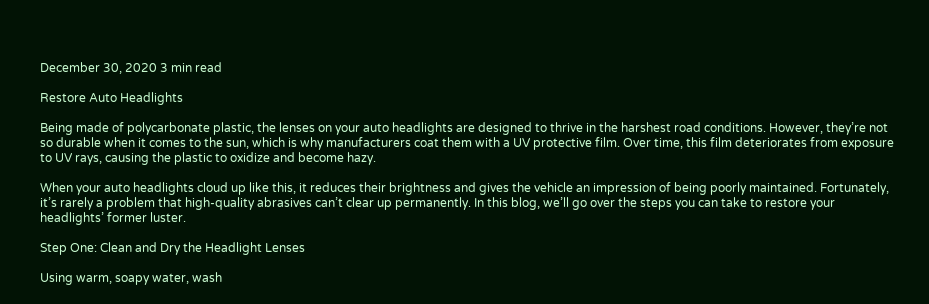December 30, 2020 3 min read

Restore Auto Headlights

Being made of polycarbonate plastic, the lenses on your auto headlights are designed to thrive in the harshest road conditions. However, they’re not so durable when it comes to the sun, which is why manufacturers coat them with a UV protective film. Over time, this film deteriorates from exposure to UV rays, causing the plastic to oxidize and become hazy.

When your auto headlights cloud up like this, it reduces their brightness and gives the vehicle an impression of being poorly maintained. Fortunately, it’s rarely a problem that high-quality abrasives can’t clear up permanently. In this blog, we’ll go over the steps you can take to restore your headlights’ former luster.

Step One: Clean and Dry the Headlight Lenses

Using warm, soapy water, wash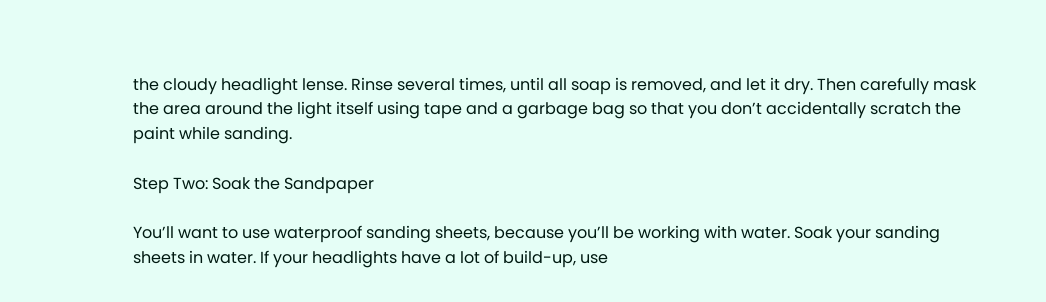the cloudy headlight lense. Rinse several times, until all soap is removed, and let it dry. Then carefully mask the area around the light itself using tape and a garbage bag so that you don’t accidentally scratch the paint while sanding.

Step Two: Soak the Sandpaper

You’ll want to use waterproof sanding sheets, because you’ll be working with water. Soak your sanding sheets in water. If your headlights have a lot of build-up, use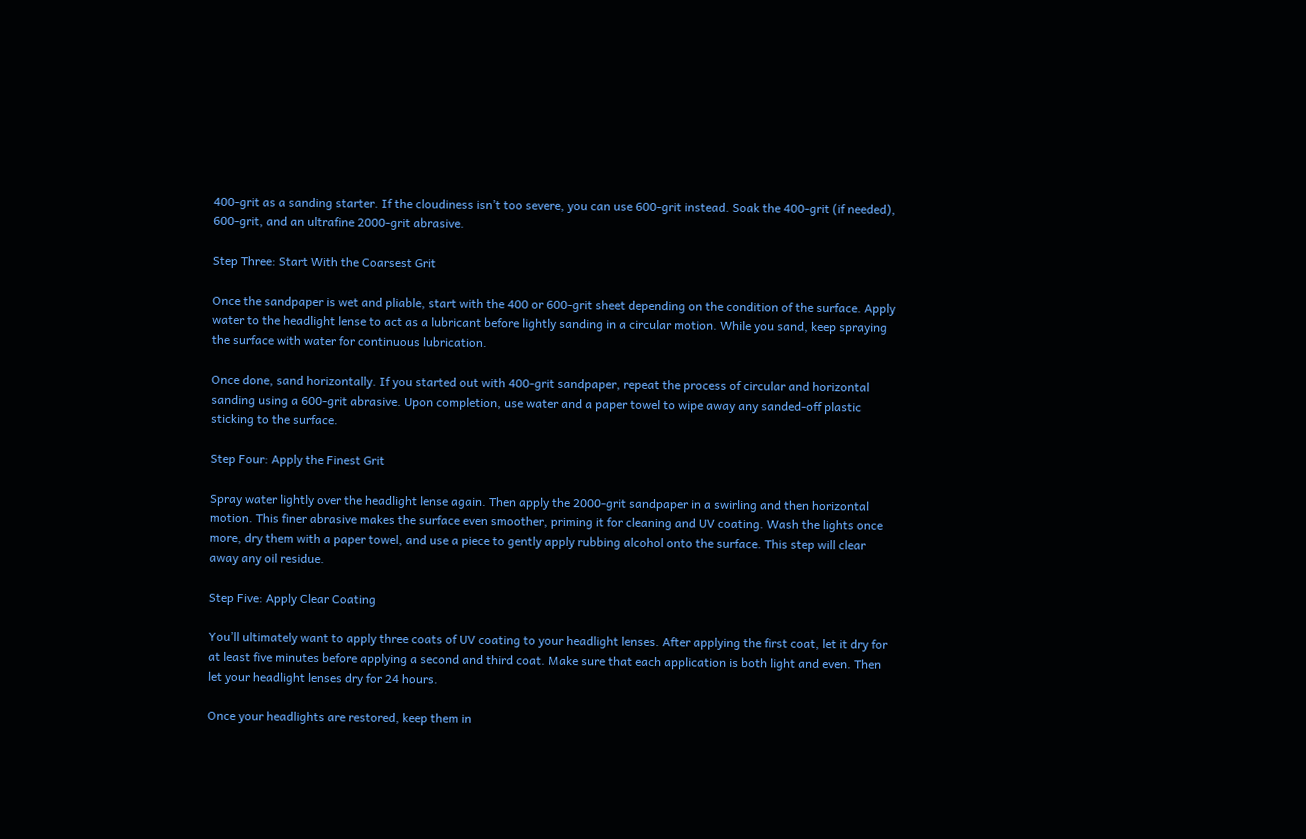400-grit as a sanding starter. If the cloudiness isn’t too severe, you can use 600-grit instead. Soak the 400-grit (if needed), 600-grit, and an ultrafine 2000-grit abrasive.

Step Three: Start With the Coarsest Grit

Once the sandpaper is wet and pliable, start with the 400 or 600-grit sheet depending on the condition of the surface. Apply water to the headlight lense to act as a lubricant before lightly sanding in a circular motion. While you sand, keep spraying the surface with water for continuous lubrication.

Once done, sand horizontally. If you started out with 400-grit sandpaper, repeat the process of circular and horizontal sanding using a 600-grit abrasive. Upon completion, use water and a paper towel to wipe away any sanded-off plastic sticking to the surface.

Step Four: Apply the Finest Grit

Spray water lightly over the headlight lense again. Then apply the 2000-grit sandpaper in a swirling and then horizontal motion. This finer abrasive makes the surface even smoother, priming it for cleaning and UV coating. Wash the lights once more, dry them with a paper towel, and use a piece to gently apply rubbing alcohol onto the surface. This step will clear away any oil residue.

Step Five: Apply Clear Coating

You’ll ultimately want to apply three coats of UV coating to your headlight lenses. After applying the first coat, let it dry for at least five minutes before applying a second and third coat. Make sure that each application is both light and even. Then let your headlight lenses dry for 24 hours.

Once your headlights are restored, keep them in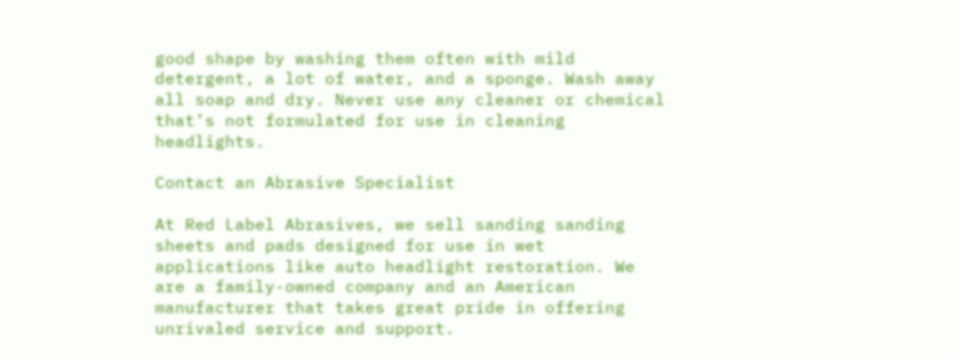good shape by washing them often with mild detergent, a lot of water, and a sponge. Wash away all soap and dry. Never use any cleaner or chemical that’s not formulated for use in cleaning headlights.

Contact an Abrasive Specialist

At Red Label Abrasives, we sell sanding sanding sheets and pads designed for use in wet applications like auto headlight restoration. We are a family-owned company and an American manufacturer that takes great pride in offering unrivaled service and support.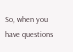So, when you have questions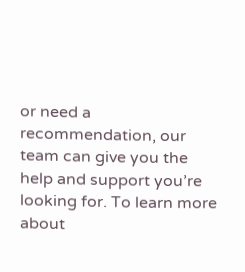or need a recommendation, our team can give you the help and support you’re looking for. To learn more about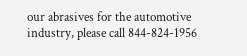our abrasives for the automotive industry, please call 844-824-1956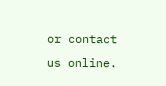or contact us online.